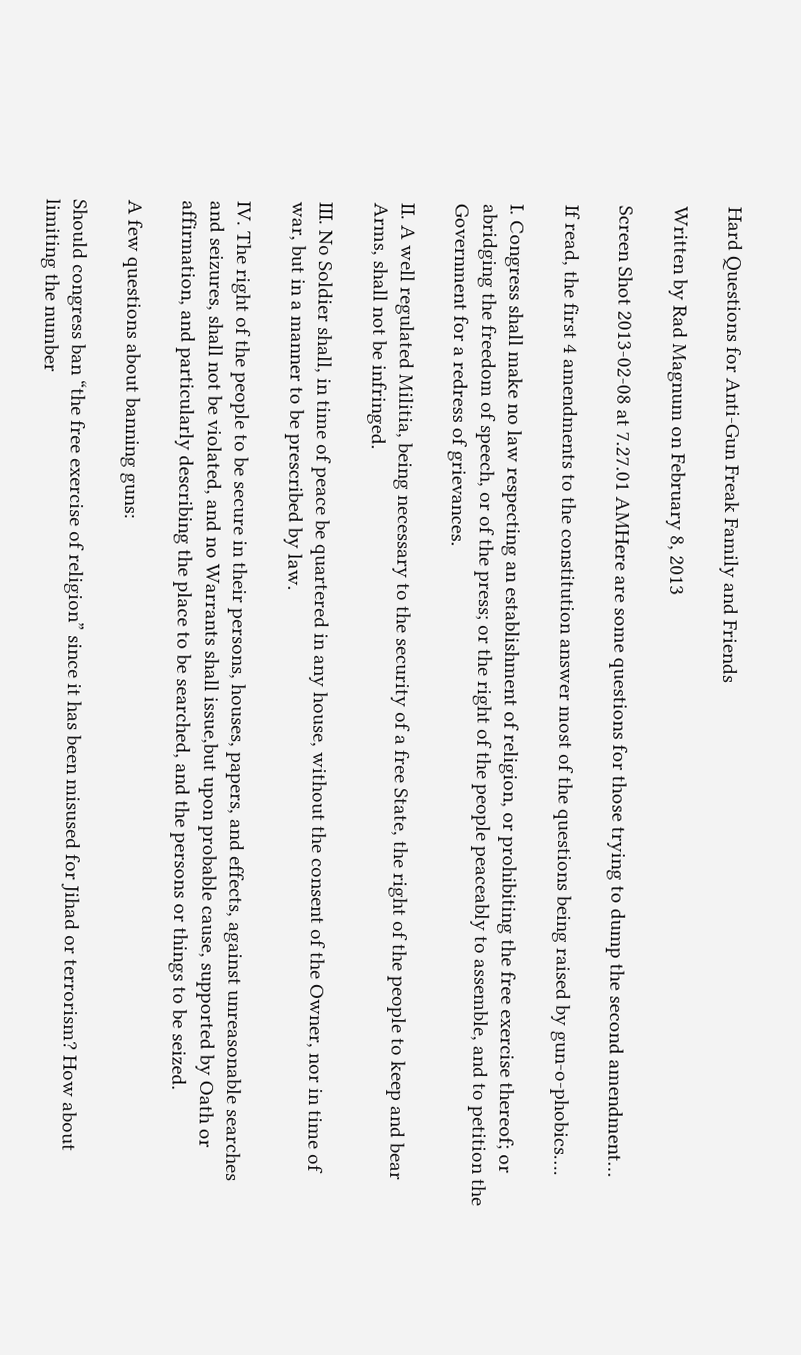Hard Questions for Anti-Gun Freak Family and Friends

Written by Rad Magnum on February 8, 2013

Screen Shot 2013-02-08 at 7.27.01 AMHere are some questions for those trying to dump the second amendment…

If read, the first 4 amendments to the constitution answer most of the questions being raised by gun-o-phobics….

I. Congress shall make no law respecting an establishment of religion, or prohibiting the free exercise thereof; or abridging the freedom of speech, or of the press; or the right of the people peaceably to assemble, and to petition the Government for a redress of grievances.

II. A well regulated Militia, being necessary to the security of a free State, the right of the people to keep and bear Arms, shall not be infringed.

III. No Soldier shall, in time of peace be quartered in any house, without the consent of the Owner, nor in time of war, but in a manner to be prescribed by law.

IV. The right of the people to be secure in their persons, houses, papers, and effects, against unreasonable searches and seizures, shall not be violated, and no Warrants shall issue,but upon probable cause, supported by Oath or affirmation, and particularly describing the place to be searched, and the persons or things to be seized.

A few questions about banning guns:

Should congress ban “the free exercise of religion” since it has been misused for Jihad or terrorism? How about limiting the number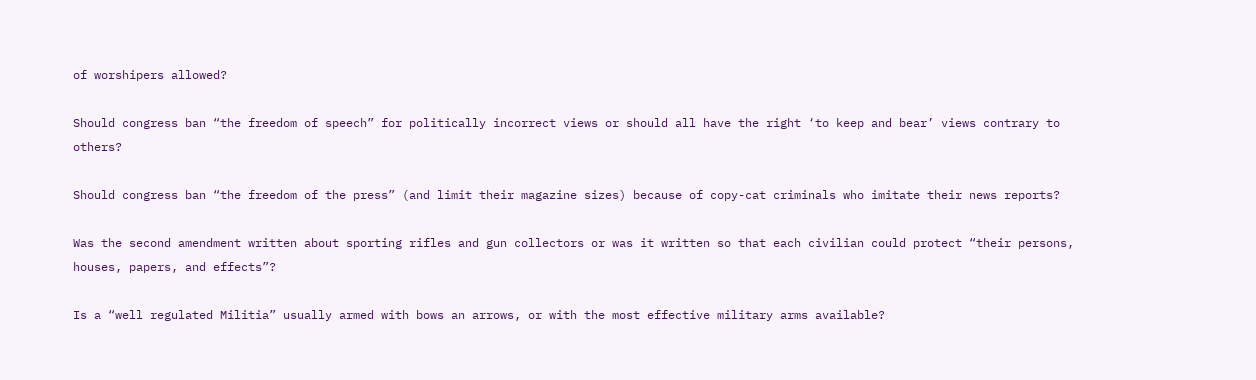of worshipers allowed?

Should congress ban “the freedom of speech” for politically incorrect views or should all have the right ‘to keep and bear’ views contrary to others?

Should congress ban “the freedom of the press” (and limit their magazine sizes) because of copy-cat criminals who imitate their news reports?

Was the second amendment written about sporting rifles and gun collectors or was it written so that each civilian could protect “their persons, houses, papers, and effects”?

Is a “well regulated Militia” usually armed with bows an arrows, or with the most effective military arms available?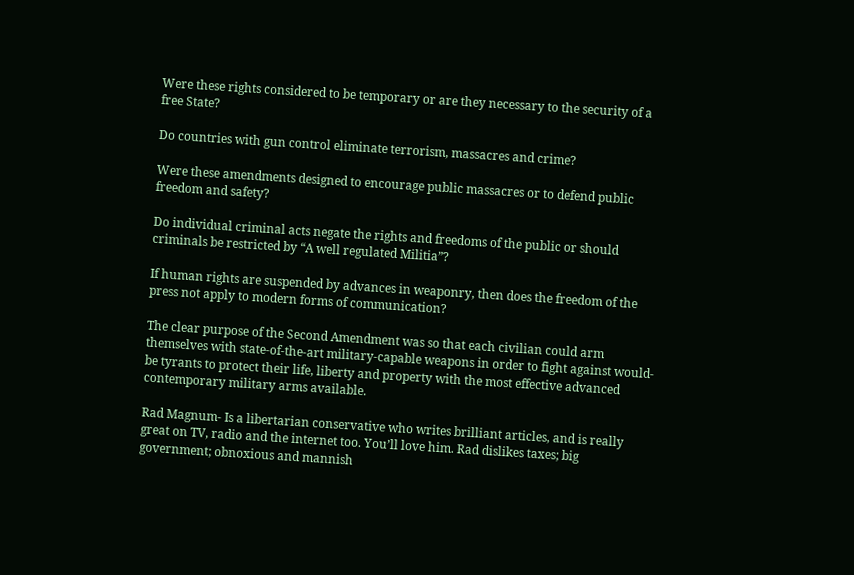Were these rights considered to be temporary or are they necessary to the security of a free State?

Do countries with gun control eliminate terrorism, massacres and crime?

Were these amendments designed to encourage public massacres or to defend public freedom and safety?

Do individual criminal acts negate the rights and freedoms of the public or should criminals be restricted by “A well regulated Militia”?

If human rights are suspended by advances in weaponry, then does the freedom of the press not apply to modern forms of communication?

The clear purpose of the Second Amendment was so that each civilian could arm themselves with state-of-the-art military-capable weapons in order to fight against would-be tyrants to protect their life, liberty and property with the most effective advanced contemporary military arms available.

Rad Magnum- Is a libertarian conservative who writes brilliant articles, and is really great on TV, radio and the internet too. You’ll love him. Rad dislikes taxes; big government; obnoxious and mannish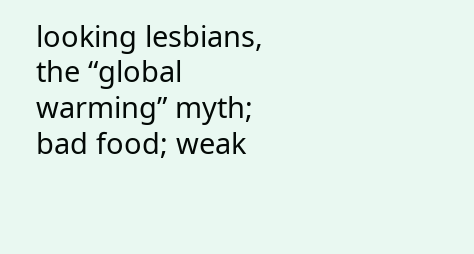looking lesbians, the “global warming” myth; bad food; weak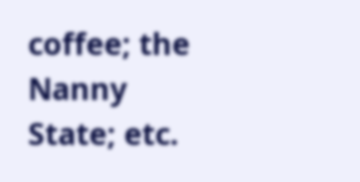coffee; the Nanny State; etc.